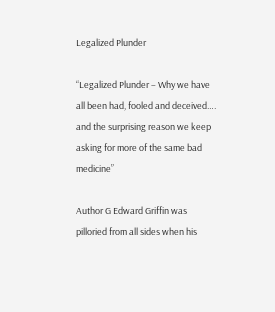Legalized Plunder

“Legalized Plunder – Why we have all been had, fooled and deceived…. and the surprising reason we keep asking for more of the same bad medicine”

Author G Edward Griffin was pilloried from all sides when his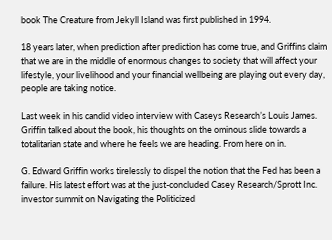book The Creature from Jekyll Island was first published in 1994.

18 years later, when prediction after prediction has come true, and Griffins claim that we are in the middle of enormous changes to society that will affect your lifestyle, your livelihood and your financial wellbeing are playing out every day, people are taking notice.

Last week in his candid video interview with Caseys Research’s Louis James. Griffin talked about the book, his thoughts on the ominous slide towards a totalitarian state and where he feels we are heading. From here on in.

G. Edward Griffin works tirelessly to dispel the notion that the Fed has been a failure. His latest effort was at the just-concluded Casey Research/Sprott Inc. investor summit on Navigating the Politicized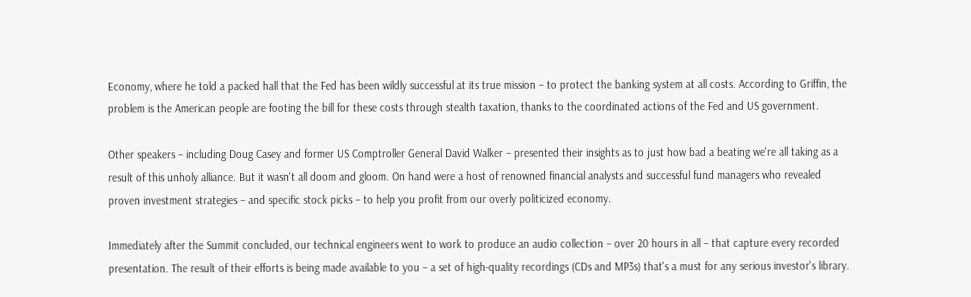Economy, where he told a packed hall that the Fed has been wildly successful at its true mission – to protect the banking system at all costs. According to Griffin, the problem is the American people are footing the bill for these costs through stealth taxation, thanks to the coordinated actions of the Fed and US government.

Other speakers – including Doug Casey and former US Comptroller General David Walker – presented their insights as to just how bad a beating we're all taking as a result of this unholy alliance. But it wasn't all doom and gloom. On hand were a host of renowned financial analysts and successful fund managers who revealed proven investment strategies – and specific stock picks – to help you profit from our overly politicized economy.

Immediately after the Summit concluded, our technical engineers went to work to produce an audio collection – over 20 hours in all – that capture every recorded presentation. The result of their efforts is being made available to you – a set of high-quality recordings (CDs and MP3s) that's a must for any serious investor's library.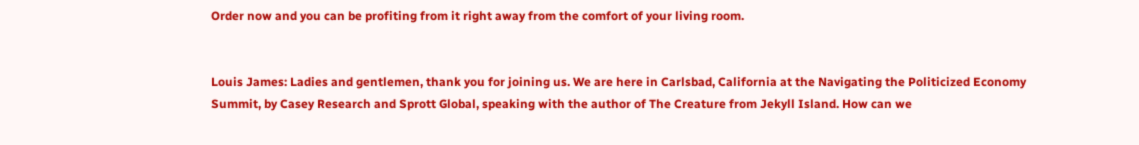Order now and you can be profiting from it right away from the comfort of your living room.


Louis James: Ladies and gentlemen, thank you for joining us. We are here in Carlsbad, California at the Navigating the Politicized Economy Summit, by Casey Research and Sprott Global, speaking with the author of The Creature from Jekyll Island. How can we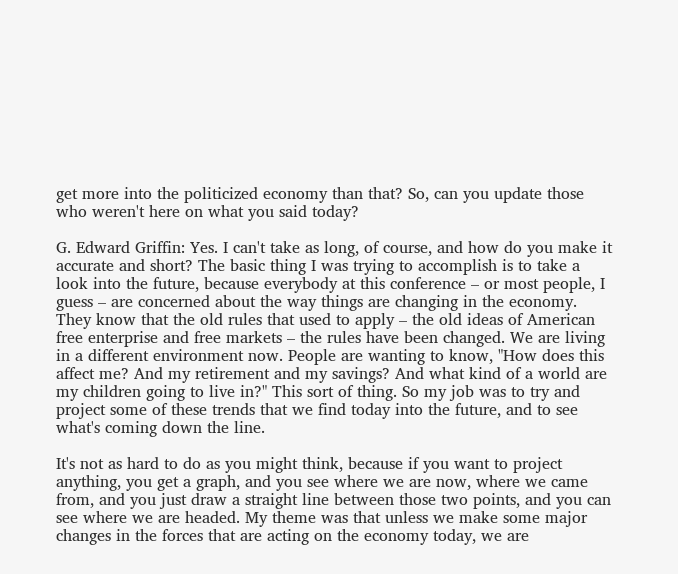get more into the politicized economy than that? So, can you update those who weren't here on what you said today?

G. Edward Griffin: Yes. I can't take as long, of course, and how do you make it accurate and short? The basic thing I was trying to accomplish is to take a look into the future, because everybody at this conference – or most people, I guess – are concerned about the way things are changing in the economy. They know that the old rules that used to apply – the old ideas of American free enterprise and free markets – the rules have been changed. We are living in a different environment now. People are wanting to know, "How does this affect me? And my retirement and my savings? And what kind of a world are my children going to live in?" This sort of thing. So my job was to try and project some of these trends that we find today into the future, and to see what's coming down the line.

It's not as hard to do as you might think, because if you want to project anything, you get a graph, and you see where we are now, where we came from, and you just draw a straight line between those two points, and you can see where we are headed. My theme was that unless we make some major changes in the forces that are acting on the economy today, we are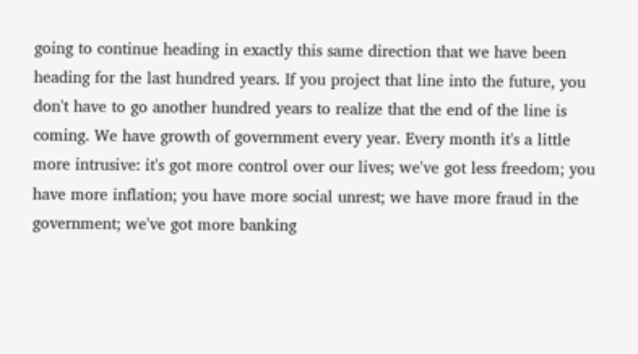going to continue heading in exactly this same direction that we have been heading for the last hundred years. If you project that line into the future, you don't have to go another hundred years to realize that the end of the line is coming. We have growth of government every year. Every month it's a little more intrusive: it's got more control over our lives; we've got less freedom; you have more inflation; you have more social unrest; we have more fraud in the government; we've got more banking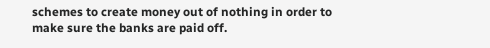schemes to create money out of nothing in order to make sure the banks are paid off.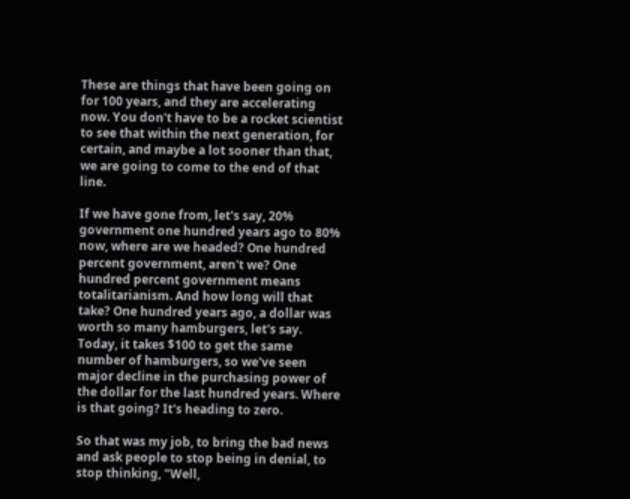These are things that have been going on for 100 years, and they are accelerating now. You don't have to be a rocket scientist to see that within the next generation, for certain, and maybe a lot sooner than that, we are going to come to the end of that line.

If we have gone from, let's say, 20% government one hundred years ago to 80% now, where are we headed? One hundred percent government, aren't we? One hundred percent government means totalitarianism. And how long will that take? One hundred years ago, a dollar was worth so many hamburgers, let's say. Today, it takes $100 to get the same number of hamburgers, so we've seen major decline in the purchasing power of the dollar for the last hundred years. Where is that going? It's heading to zero.

So that was my job, to bring the bad news and ask people to stop being in denial, to stop thinking, "Well,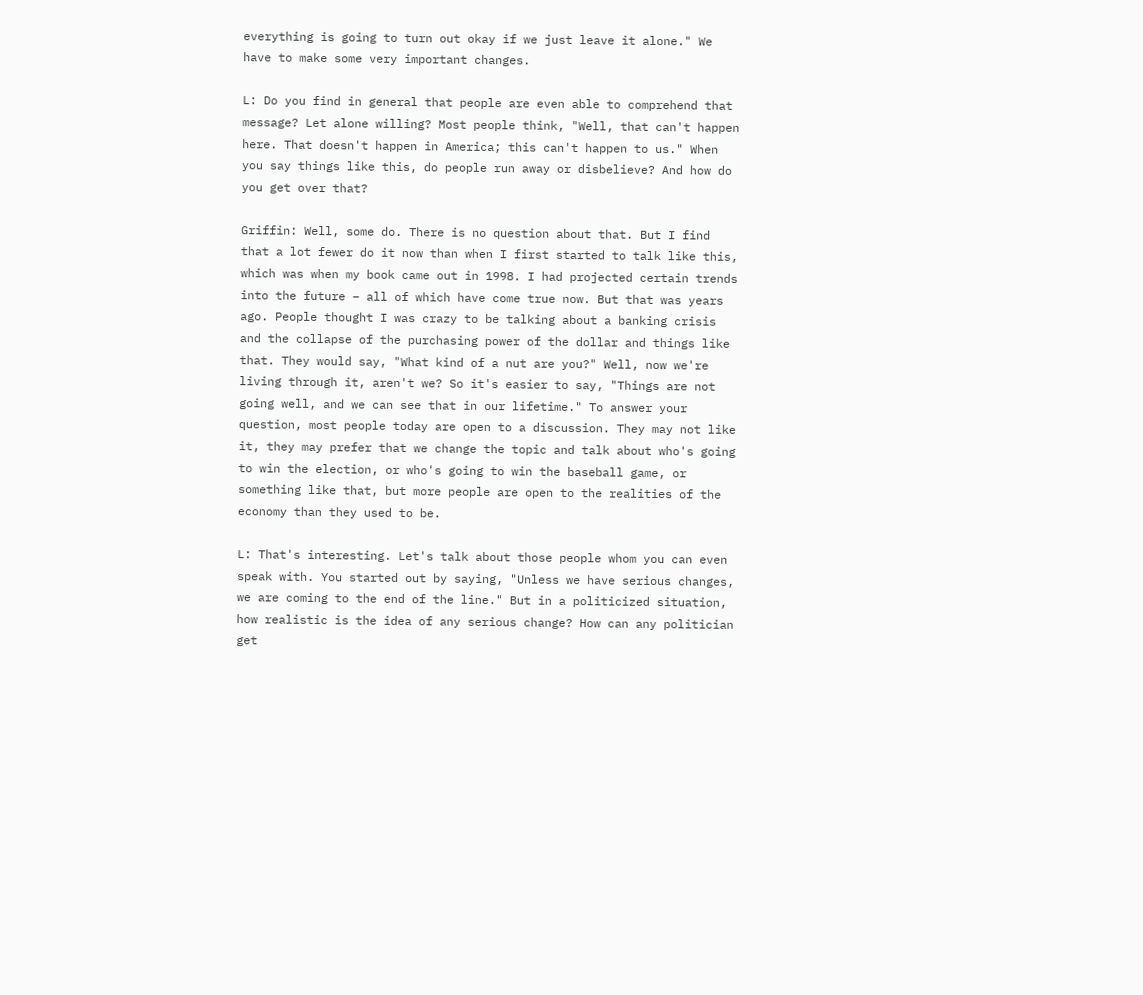everything is going to turn out okay if we just leave it alone." We have to make some very important changes.

L: Do you find in general that people are even able to comprehend that message? Let alone willing? Most people think, "Well, that can't happen here. That doesn't happen in America; this can't happen to us." When you say things like this, do people run away or disbelieve? And how do you get over that?

Griffin: Well, some do. There is no question about that. But I find that a lot fewer do it now than when I first started to talk like this, which was when my book came out in 1998. I had projected certain trends into the future – all of which have come true now. But that was years ago. People thought I was crazy to be talking about a banking crisis and the collapse of the purchasing power of the dollar and things like that. They would say, "What kind of a nut are you?" Well, now we're living through it, aren't we? So it's easier to say, "Things are not going well, and we can see that in our lifetime." To answer your question, most people today are open to a discussion. They may not like it, they may prefer that we change the topic and talk about who's going to win the election, or who's going to win the baseball game, or something like that, but more people are open to the realities of the economy than they used to be.

L: That's interesting. Let's talk about those people whom you can even speak with. You started out by saying, "Unless we have serious changes, we are coming to the end of the line." But in a politicized situation, how realistic is the idea of any serious change? How can any politician get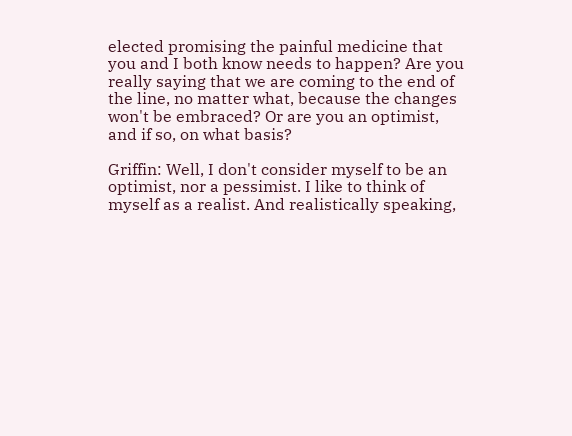elected promising the painful medicine that you and I both know needs to happen? Are you really saying that we are coming to the end of the line, no matter what, because the changes won't be embraced? Or are you an optimist, and if so, on what basis?

Griffin: Well, I don't consider myself to be an optimist, nor a pessimist. I like to think of myself as a realist. And realistically speaking,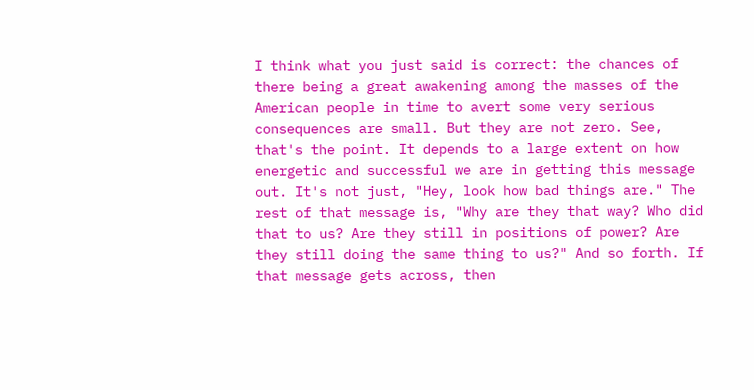I think what you just said is correct: the chances of there being a great awakening among the masses of the American people in time to avert some very serious consequences are small. But they are not zero. See, that's the point. It depends to a large extent on how energetic and successful we are in getting this message out. It's not just, "Hey, look how bad things are." The rest of that message is, "Why are they that way? Who did that to us? Are they still in positions of power? Are they still doing the same thing to us?" And so forth. If that message gets across, then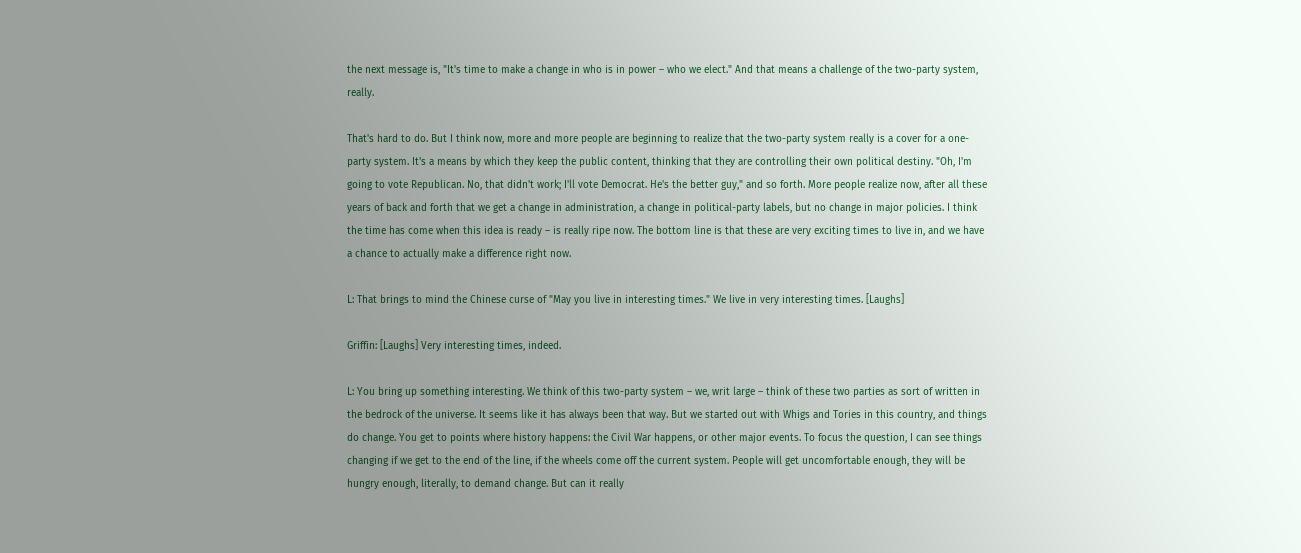the next message is, "It's time to make a change in who is in power – who we elect." And that means a challenge of the two-party system, really.

That's hard to do. But I think now, more and more people are beginning to realize that the two-party system really is a cover for a one-party system. It's a means by which they keep the public content, thinking that they are controlling their own political destiny. "Oh, I'm going to vote Republican. No, that didn't work; I'll vote Democrat. He's the better guy," and so forth. More people realize now, after all these years of back and forth that we get a change in administration, a change in political-party labels, but no change in major policies. I think the time has come when this idea is ready – is really ripe now. The bottom line is that these are very exciting times to live in, and we have a chance to actually make a difference right now.

L: That brings to mind the Chinese curse of "May you live in interesting times." We live in very interesting times. [Laughs]

Griffin: [Laughs] Very interesting times, indeed.

L: You bring up something interesting. We think of this two-party system – we, writ large – think of these two parties as sort of written in the bedrock of the universe. It seems like it has always been that way. But we started out with Whigs and Tories in this country, and things do change. You get to points where history happens: the Civil War happens, or other major events. To focus the question, I can see things changing if we get to the end of the line, if the wheels come off the current system. People will get uncomfortable enough, they will be hungry enough, literally, to demand change. But can it really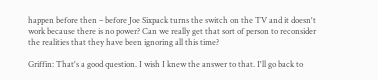happen before then – before Joe Sixpack turns the switch on the TV and it doesn't work because there is no power? Can we really get that sort of person to reconsider the realities that they have been ignoring all this time?

Griffin: That's a good question. I wish I knew the answer to that. I'll go back to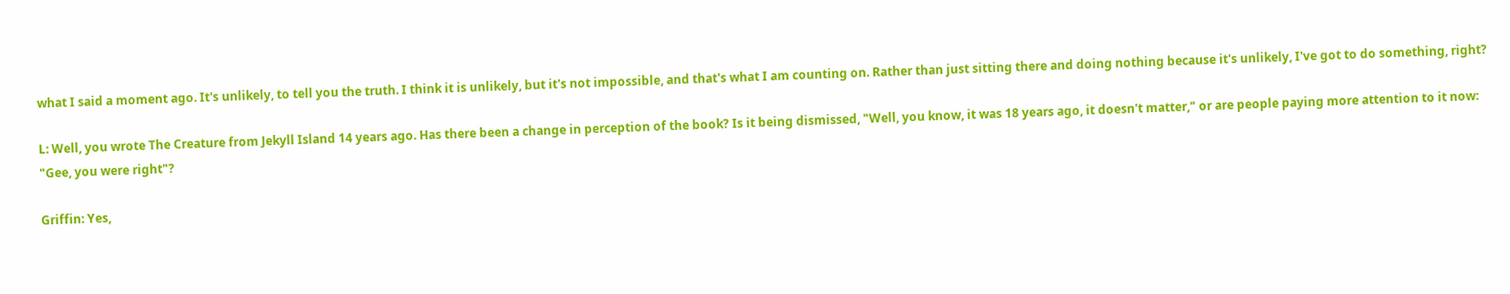what I said a moment ago. It's unlikely, to tell you the truth. I think it is unlikely, but it's not impossible, and that's what I am counting on. Rather than just sitting there and doing nothing because it's unlikely, I've got to do something, right?

L: Well, you wrote The Creature from Jekyll Island 14 years ago. Has there been a change in perception of the book? Is it being dismissed, "Well, you know, it was 18 years ago, it doesn't matter," or are people paying more attention to it now: "Gee, you were right"?

Griffin: Yes,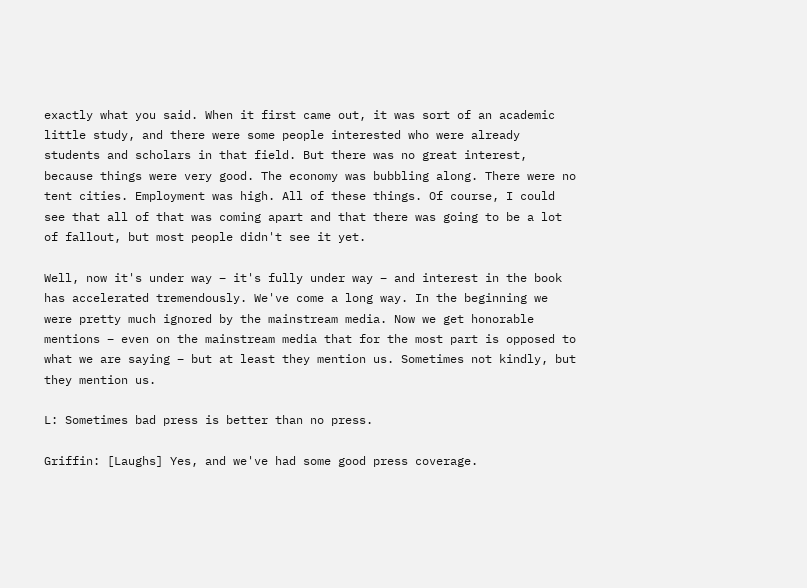exactly what you said. When it first came out, it was sort of an academic little study, and there were some people interested who were already students and scholars in that field. But there was no great interest, because things were very good. The economy was bubbling along. There were no tent cities. Employment was high. All of these things. Of course, I could see that all of that was coming apart and that there was going to be a lot of fallout, but most people didn't see it yet.

Well, now it's under way – it's fully under way – and interest in the book has accelerated tremendously. We've come a long way. In the beginning we were pretty much ignored by the mainstream media. Now we get honorable mentions – even on the mainstream media that for the most part is opposed to what we are saying – but at least they mention us. Sometimes not kindly, but they mention us.

L: Sometimes bad press is better than no press.

Griffin: [Laughs] Yes, and we've had some good press coverage.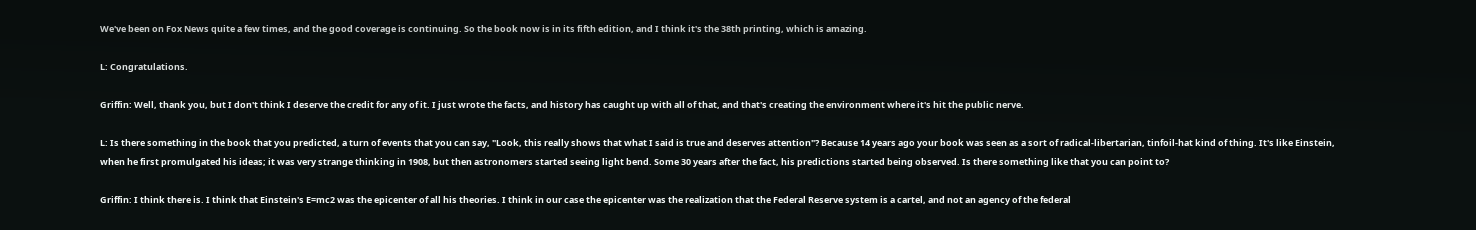We've been on Fox News quite a few times, and the good coverage is continuing. So the book now is in its fifth edition, and I think it's the 38th printing, which is amazing.

L: Congratulations.

Griffin: Well, thank you, but I don't think I deserve the credit for any of it. I just wrote the facts, and history has caught up with all of that, and that's creating the environment where it's hit the public nerve.

L: Is there something in the book that you predicted, a turn of events that you can say, "Look, this really shows that what I said is true and deserves attention"? Because 14 years ago your book was seen as a sort of radical-libertarian, tinfoil-hat kind of thing. It's like Einstein, when he first promulgated his ideas; it was very strange thinking in 1908, but then astronomers started seeing light bend. Some 30 years after the fact, his predictions started being observed. Is there something like that you can point to?

Griffin: I think there is. I think that Einstein's E=mc2 was the epicenter of all his theories. I think in our case the epicenter was the realization that the Federal Reserve system is a cartel, and not an agency of the federal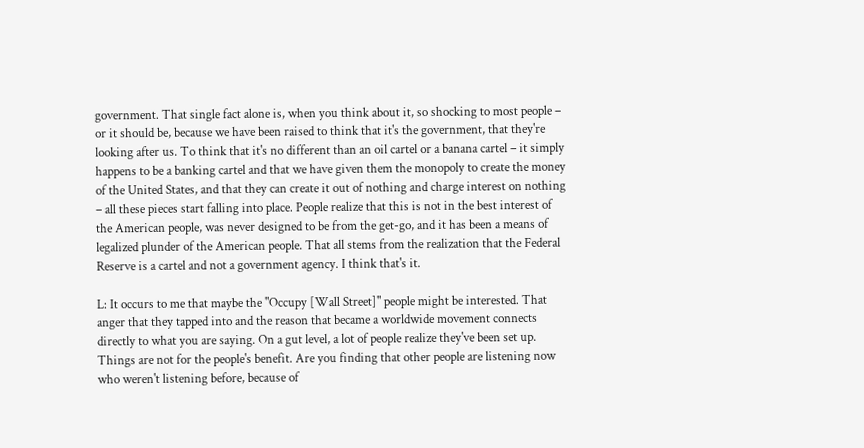government. That single fact alone is, when you think about it, so shocking to most people – or it should be, because we have been raised to think that it's the government, that they're looking after us. To think that it's no different than an oil cartel or a banana cartel – it simply happens to be a banking cartel and that we have given them the monopoly to create the money of the United States, and that they can create it out of nothing and charge interest on nothing – all these pieces start falling into place. People realize that this is not in the best interest of the American people, was never designed to be from the get-go, and it has been a means of legalized plunder of the American people. That all stems from the realization that the Federal Reserve is a cartel and not a government agency. I think that's it.

L: It occurs to me that maybe the "Occupy [Wall Street]" people might be interested. That anger that they tapped into and the reason that became a worldwide movement connects directly to what you are saying. On a gut level, a lot of people realize they've been set up. Things are not for the people's benefit. Are you finding that other people are listening now who weren't listening before, because of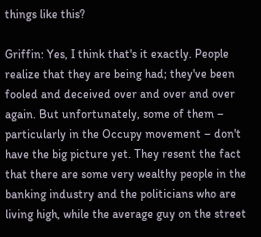things like this?

Griffin: Yes, I think that's it exactly. People realize that they are being had; they've been fooled and deceived over and over and over again. But unfortunately, some of them – particularly in the Occupy movement – don't have the big picture yet. They resent the fact that there are some very wealthy people in the banking industry and the politicians who are living high, while the average guy on the street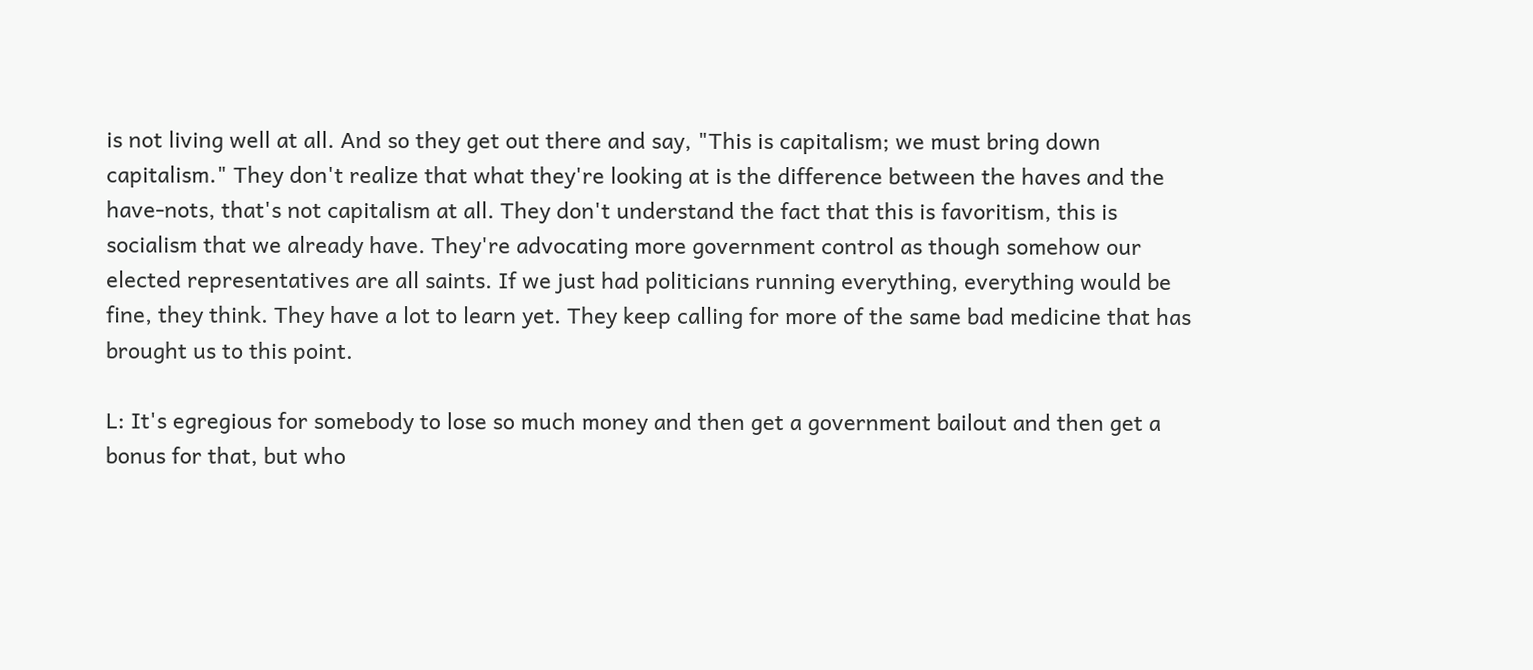is not living well at all. And so they get out there and say, "This is capitalism; we must bring down capitalism." They don't realize that what they're looking at is the difference between the haves and the have-nots, that's not capitalism at all. They don't understand the fact that this is favoritism, this is socialism that we already have. They're advocating more government control as though somehow our elected representatives are all saints. If we just had politicians running everything, everything would be fine, they think. They have a lot to learn yet. They keep calling for more of the same bad medicine that has brought us to this point.

L: It's egregious for somebody to lose so much money and then get a government bailout and then get a bonus for that, but who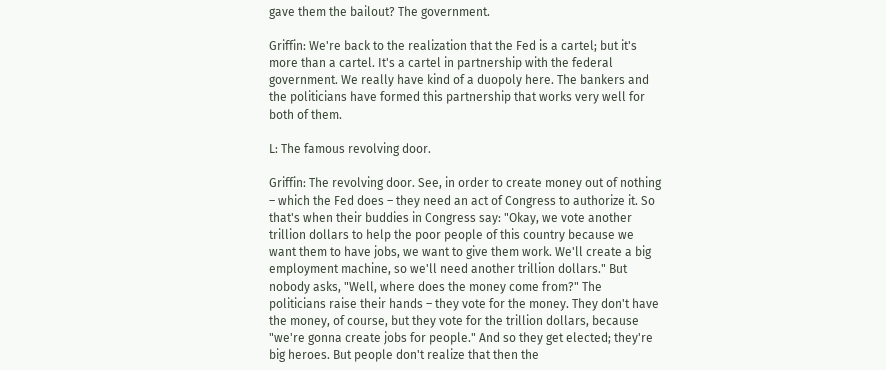gave them the bailout? The government.

Griffin: We're back to the realization that the Fed is a cartel; but it's more than a cartel. It's a cartel in partnership with the federal government. We really have kind of a duopoly here. The bankers and the politicians have formed this partnership that works very well for both of them.

L: The famous revolving door.

Griffin: The revolving door. See, in order to create money out of nothing – which the Fed does – they need an act of Congress to authorize it. So that's when their buddies in Congress say: "Okay, we vote another trillion dollars to help the poor people of this country because we want them to have jobs, we want to give them work. We'll create a big employment machine, so we'll need another trillion dollars." But nobody asks, "Well, where does the money come from?" The politicians raise their hands – they vote for the money. They don't have the money, of course, but they vote for the trillion dollars, because "we're gonna create jobs for people." And so they get elected; they're big heroes. But people don't realize that then the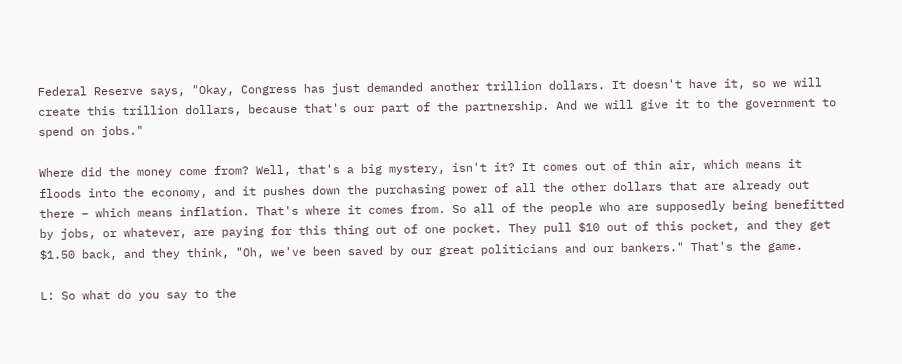Federal Reserve says, "Okay, Congress has just demanded another trillion dollars. It doesn't have it, so we will create this trillion dollars, because that's our part of the partnership. And we will give it to the government to spend on jobs."

Where did the money come from? Well, that's a big mystery, isn't it? It comes out of thin air, which means it floods into the economy, and it pushes down the purchasing power of all the other dollars that are already out there – which means inflation. That's where it comes from. So all of the people who are supposedly being benefitted by jobs, or whatever, are paying for this thing out of one pocket. They pull $10 out of this pocket, and they get $1.50 back, and they think, "Oh, we've been saved by our great politicians and our bankers." That's the game.

L: So what do you say to the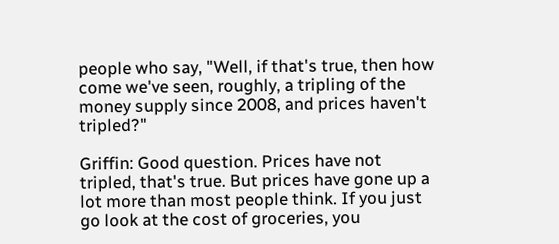people who say, "Well, if that's true, then how come we've seen, roughly, a tripling of the money supply since 2008, and prices haven't tripled?"

Griffin: Good question. Prices have not tripled, that's true. But prices have gone up a lot more than most people think. If you just go look at the cost of groceries, you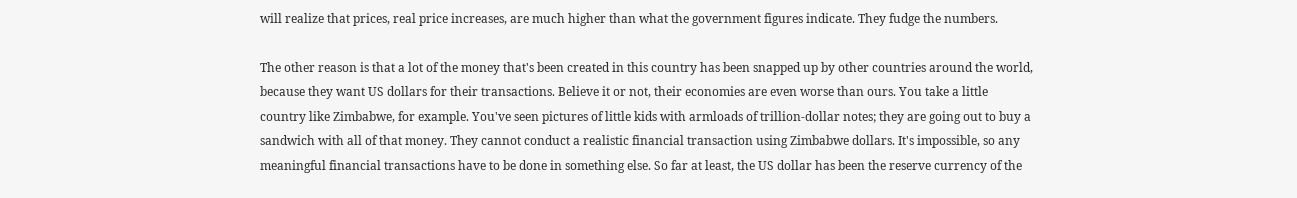will realize that prices, real price increases, are much higher than what the government figures indicate. They fudge the numbers.

The other reason is that a lot of the money that's been created in this country has been snapped up by other countries around the world, because they want US dollars for their transactions. Believe it or not, their economies are even worse than ours. You take a little country like Zimbabwe, for example. You've seen pictures of little kids with armloads of trillion-dollar notes; they are going out to buy a sandwich with all of that money. They cannot conduct a realistic financial transaction using Zimbabwe dollars. It's impossible, so any meaningful financial transactions have to be done in something else. So far at least, the US dollar has been the reserve currency of the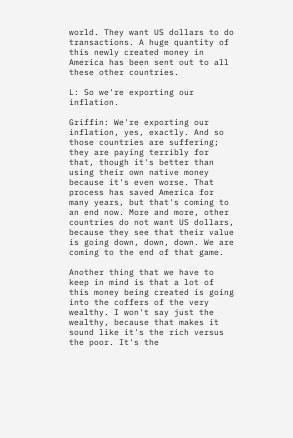world. They want US dollars to do transactions. A huge quantity of this newly created money in America has been sent out to all these other countries.

L: So we're exporting our inflation.

Griffin: We're exporting our inflation, yes, exactly. And so those countries are suffering; they are paying terribly for that, though it's better than using their own native money because it's even worse. That process has saved America for many years, but that's coming to an end now. More and more, other countries do not want US dollars, because they see that their value is going down, down, down. We are coming to the end of that game.

Another thing that we have to keep in mind is that a lot of this money being created is going into the coffers of the very wealthy. I won't say just the wealthy, because that makes it sound like it's the rich versus the poor. It's the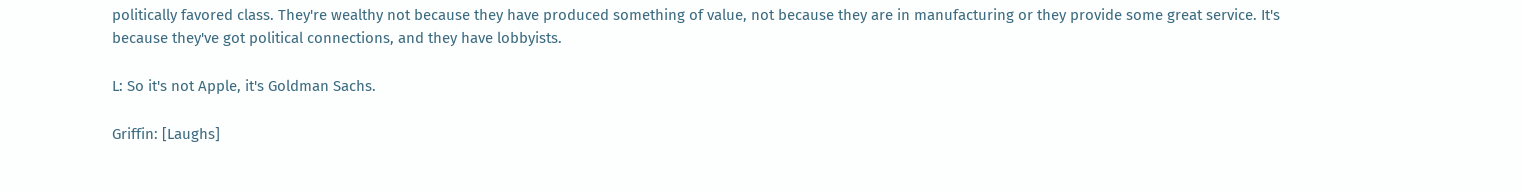politically favored class. They're wealthy not because they have produced something of value, not because they are in manufacturing or they provide some great service. It's because they've got political connections, and they have lobbyists.

L: So it's not Apple, it's Goldman Sachs.

Griffin: [Laughs]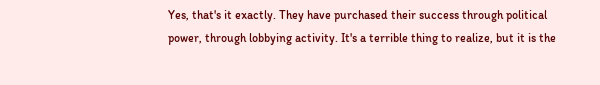Yes, that's it exactly. They have purchased their success through political power, through lobbying activity. It's a terrible thing to realize, but it is the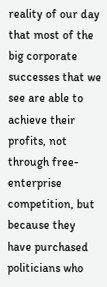reality of our day that most of the big corporate successes that we see are able to achieve their profits, not through free-enterprise competition, but because they have purchased politicians who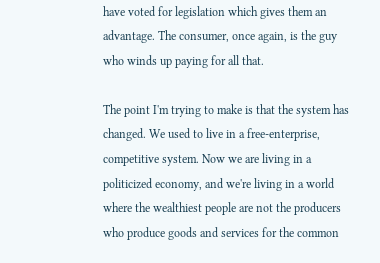have voted for legislation which gives them an advantage. The consumer, once again, is the guy who winds up paying for all that.

The point I'm trying to make is that the system has changed. We used to live in a free-enterprise, competitive system. Now we are living in a politicized economy, and we're living in a world where the wealthiest people are not the producers who produce goods and services for the common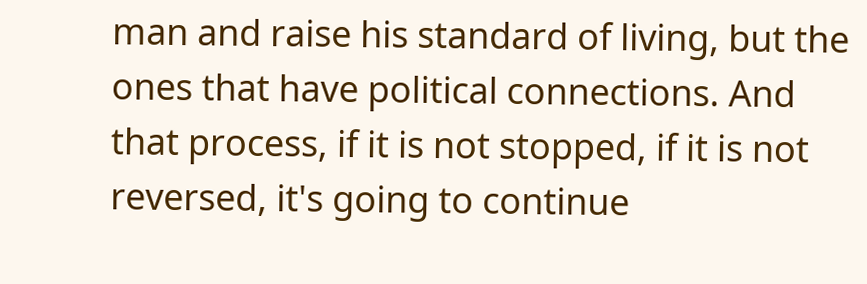man and raise his standard of living, but the ones that have political connections. And that process, if it is not stopped, if it is not reversed, it's going to continue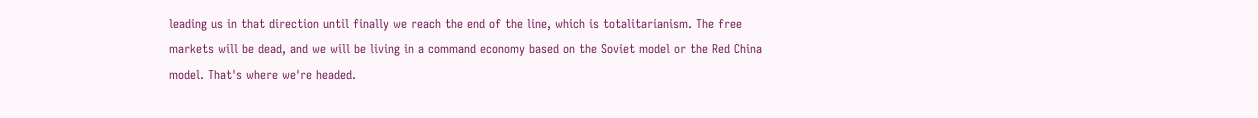leading us in that direction until finally we reach the end of the line, which is totalitarianism. The free markets will be dead, and we will be living in a command economy based on the Soviet model or the Red China model. That's where we're headed.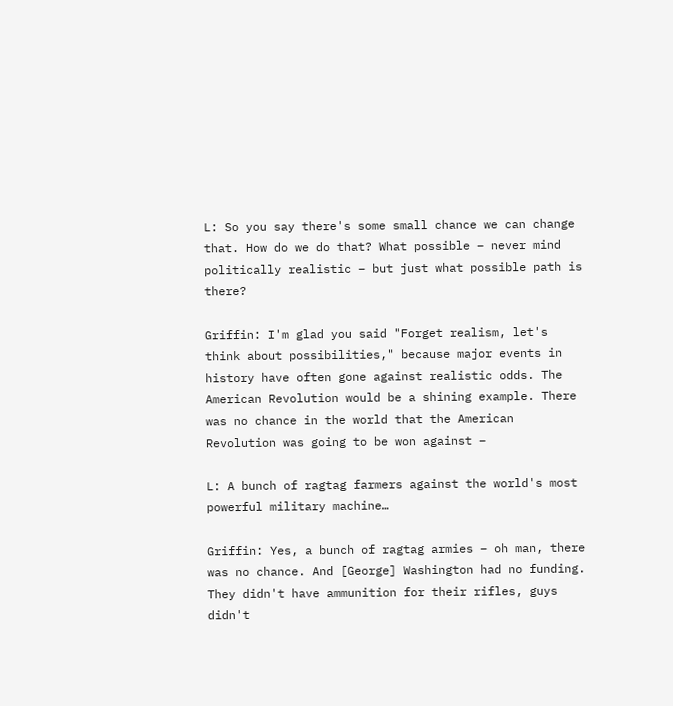L: So you say there's some small chance we can change that. How do we do that? What possible – never mind politically realistic – but just what possible path is there?

Griffin: I'm glad you said "Forget realism, let's think about possibilities," because major events in history have often gone against realistic odds. The American Revolution would be a shining example. There was no chance in the world that the American Revolution was going to be won against –

L: A bunch of ragtag farmers against the world's most powerful military machine…

Griffin: Yes, a bunch of ragtag armies – oh man, there was no chance. And [George] Washington had no funding. They didn't have ammunition for their rifles, guys didn't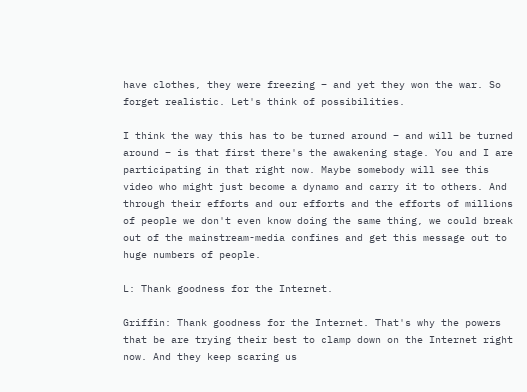have clothes, they were freezing – and yet they won the war. So forget realistic. Let's think of possibilities.

I think the way this has to be turned around – and will be turned around – is that first there's the awakening stage. You and I are participating in that right now. Maybe somebody will see this video who might just become a dynamo and carry it to others. And through their efforts and our efforts and the efforts of millions of people we don't even know doing the same thing, we could break out of the mainstream-media confines and get this message out to huge numbers of people.

L: Thank goodness for the Internet.

Griffin: Thank goodness for the Internet. That's why the powers that be are trying their best to clamp down on the Internet right now. And they keep scaring us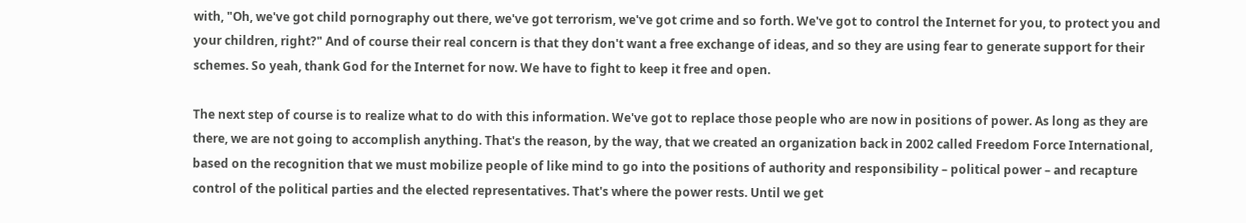with, "Oh, we've got child pornography out there, we've got terrorism, we've got crime and so forth. We've got to control the Internet for you, to protect you and your children, right?" And of course their real concern is that they don't want a free exchange of ideas, and so they are using fear to generate support for their schemes. So yeah, thank God for the Internet for now. We have to fight to keep it free and open.

The next step of course is to realize what to do with this information. We've got to replace those people who are now in positions of power. As long as they are there, we are not going to accomplish anything. That's the reason, by the way, that we created an organization back in 2002 called Freedom Force International, based on the recognition that we must mobilize people of like mind to go into the positions of authority and responsibility – political power – and recapture control of the political parties and the elected representatives. That's where the power rests. Until we get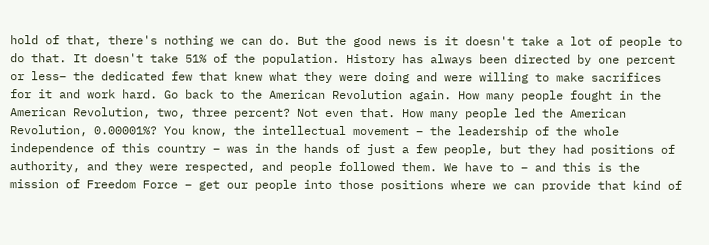hold of that, there's nothing we can do. But the good news is it doesn't take a lot of people to do that. It doesn't take 51% of the population. History has always been directed by one percent or less– the dedicated few that knew what they were doing and were willing to make sacrifices for it and work hard. Go back to the American Revolution again. How many people fought in the American Revolution, two, three percent? Not even that. How many people led the American Revolution, 0.00001%? You know, the intellectual movement – the leadership of the whole independence of this country – was in the hands of just a few people, but they had positions of authority, and they were respected, and people followed them. We have to – and this is the mission of Freedom Force – get our people into those positions where we can provide that kind of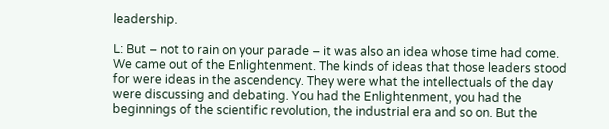leadership.

L: But – not to rain on your parade – it was also an idea whose time had come. We came out of the Enlightenment. The kinds of ideas that those leaders stood for were ideas in the ascendency. They were what the intellectuals of the day were discussing and debating. You had the Enlightenment, you had the beginnings of the scientific revolution, the industrial era and so on. But the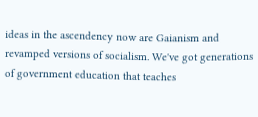ideas in the ascendency now are Gaianism and revamped versions of socialism. We've got generations of government education that teaches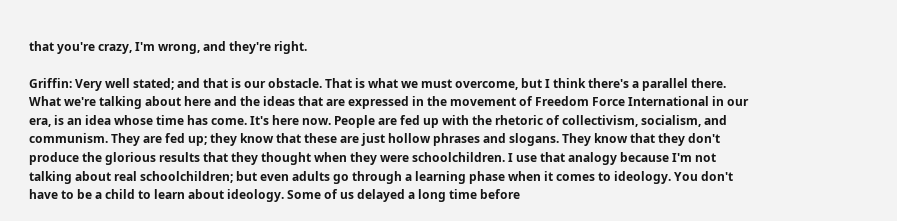that you're crazy, I'm wrong, and they're right.

Griffin: Very well stated; and that is our obstacle. That is what we must overcome, but I think there's a parallel there. What we're talking about here and the ideas that are expressed in the movement of Freedom Force International in our era, is an idea whose time has come. It's here now. People are fed up with the rhetoric of collectivism, socialism, and communism. They are fed up; they know that these are just hollow phrases and slogans. They know that they don't produce the glorious results that they thought when they were schoolchildren. I use that analogy because I'm not talking about real schoolchildren; but even adults go through a learning phase when it comes to ideology. You don't have to be a child to learn about ideology. Some of us delayed a long time before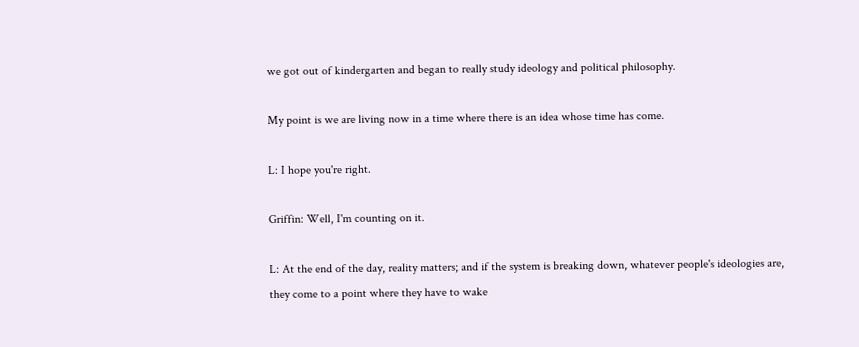we got out of kindergarten and began to really study ideology and political philosophy.

My point is we are living now in a time where there is an idea whose time has come.

L: I hope you're right.

Griffin: Well, I'm counting on it.

L: At the end of the day, reality matters; and if the system is breaking down, whatever people's ideologies are, they come to a point where they have to wake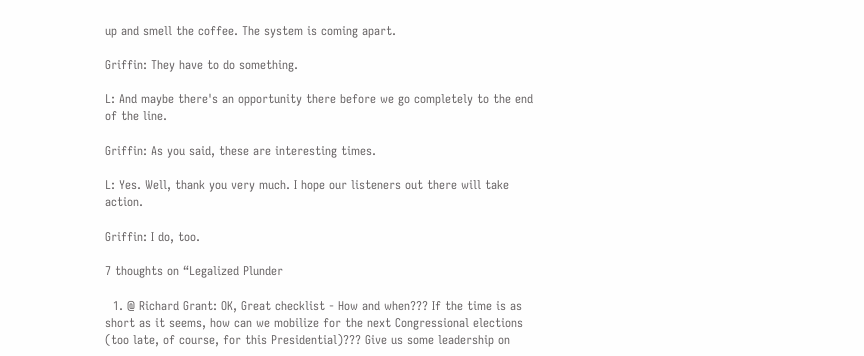up and smell the coffee. The system is coming apart.

Griffin: They have to do something.

L: And maybe there's an opportunity there before we go completely to the end of the line.

Griffin: As you said, these are interesting times.

L: Yes. Well, thank you very much. I hope our listeners out there will take action.

Griffin: I do, too.

7 thoughts on “Legalized Plunder

  1. @ Richard Grant: OK, Great checklist - How and when??? If the time is as short as it seems, how can we mobilize for the next Congressional elections (too late, of course, for this Presidential)??? Give us some leadership on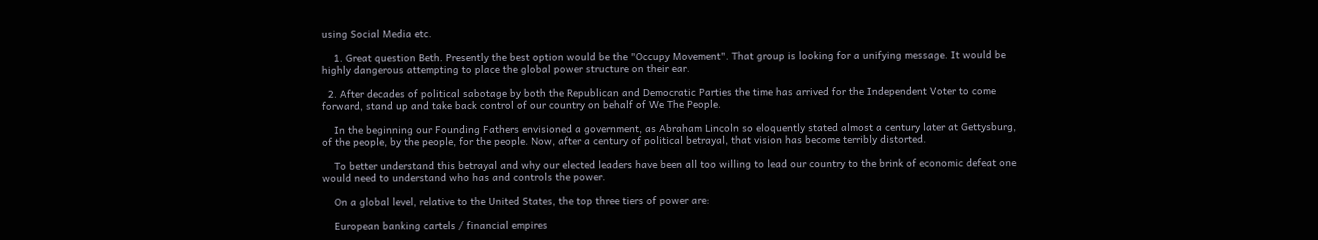using Social Media etc.

    1. Great question Beth. Presently the best option would be the "Occupy Movement". That group is looking for a unifying message. It would be highly dangerous attempting to place the global power structure on their ear.

  2. After decades of political sabotage by both the Republican and Democratic Parties the time has arrived for the Independent Voter to come forward, stand up and take back control of our country on behalf of We The People.

    In the beginning our Founding Fathers envisioned a government, as Abraham Lincoln so eloquently stated almost a century later at Gettysburg, of the people, by the people, for the people. Now, after a century of political betrayal, that vision has become terribly distorted.

    To better understand this betrayal and why our elected leaders have been all too willing to lead our country to the brink of economic defeat one would need to understand who has and controls the power.

    On a global level, relative to the United States, the top three tiers of power are:

    European banking cartels / financial empires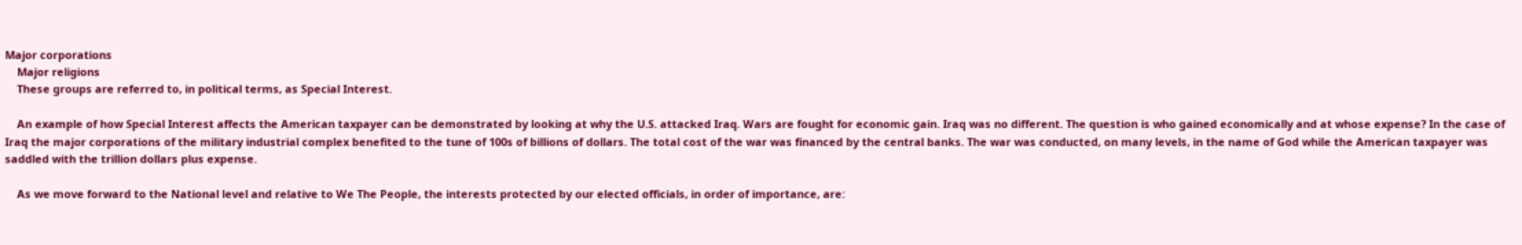Major corporations
    Major religions
    These groups are referred to, in political terms, as Special Interest.

    An example of how Special Interest affects the American taxpayer can be demonstrated by looking at why the U.S. attacked Iraq. Wars are fought for economic gain. Iraq was no different. The question is who gained economically and at whose expense? In the case of Iraq the major corporations of the military industrial complex benefited to the tune of 100s of billions of dollars. The total cost of the war was financed by the central banks. The war was conducted, on many levels, in the name of God while the American taxpayer was saddled with the trillion dollars plus expense.

    As we move forward to the National level and relative to We The People, the interests protected by our elected officials, in order of importance, are: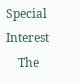Special Interest
    The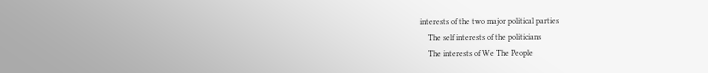interests of the two major political parties
    The self interests of the politicians
    The interests of We The People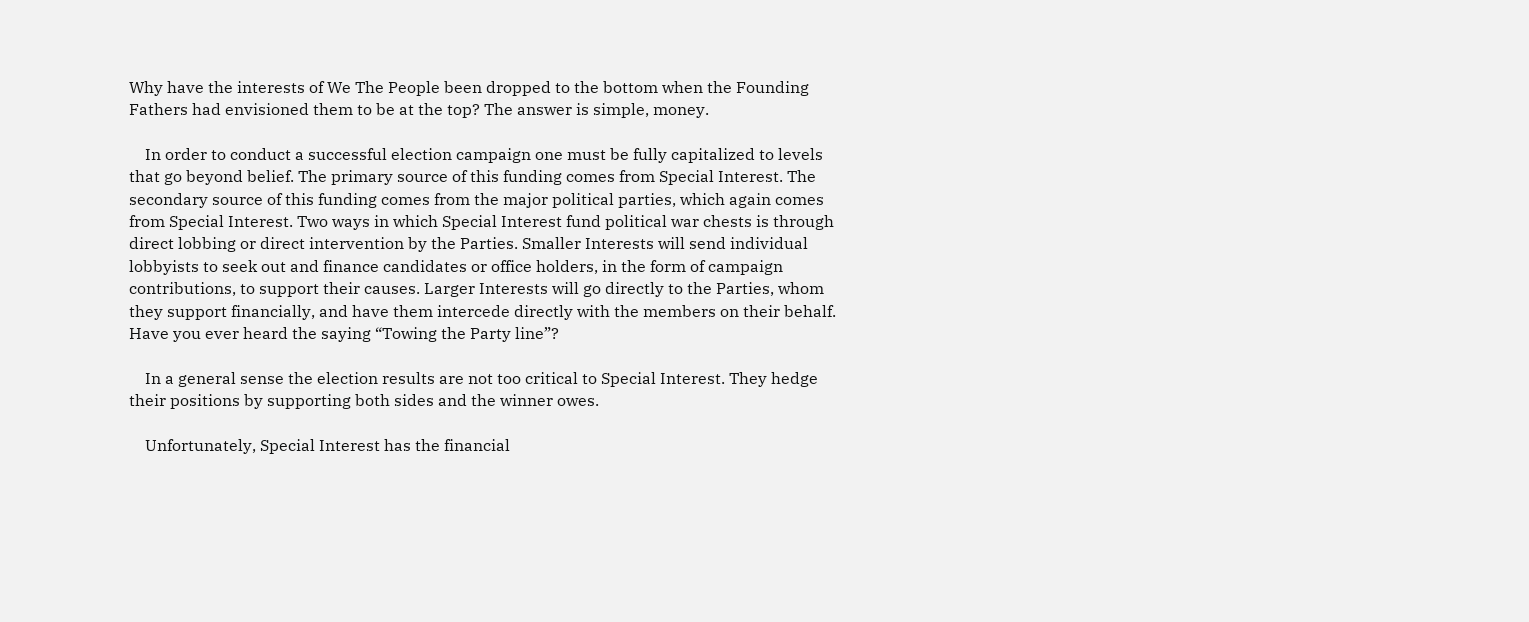Why have the interests of We The People been dropped to the bottom when the Founding Fathers had envisioned them to be at the top? The answer is simple, money.

    In order to conduct a successful election campaign one must be fully capitalized to levels that go beyond belief. The primary source of this funding comes from Special Interest. The secondary source of this funding comes from the major political parties, which again comes from Special Interest. Two ways in which Special Interest fund political war chests is through direct lobbing or direct intervention by the Parties. Smaller Interests will send individual lobbyists to seek out and finance candidates or office holders, in the form of campaign contributions, to support their causes. Larger Interests will go directly to the Parties, whom they support financially, and have them intercede directly with the members on their behalf. Have you ever heard the saying “Towing the Party line”?

    In a general sense the election results are not too critical to Special Interest. They hedge their positions by supporting both sides and the winner owes.

    Unfortunately, Special Interest has the financial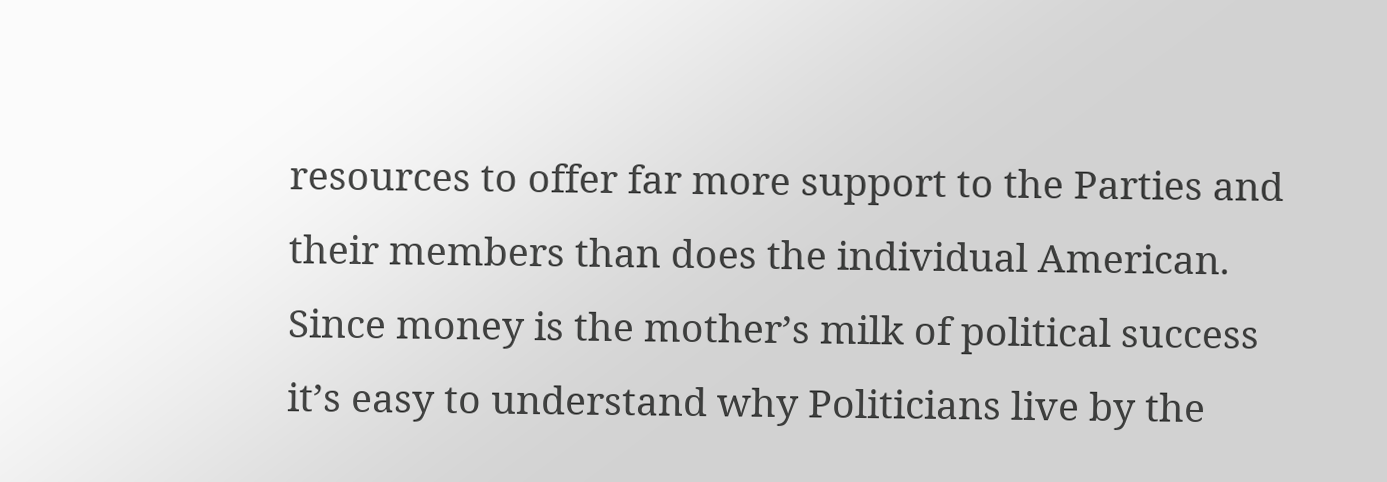resources to offer far more support to the Parties and their members than does the individual American. Since money is the mother’s milk of political success it’s easy to understand why Politicians live by the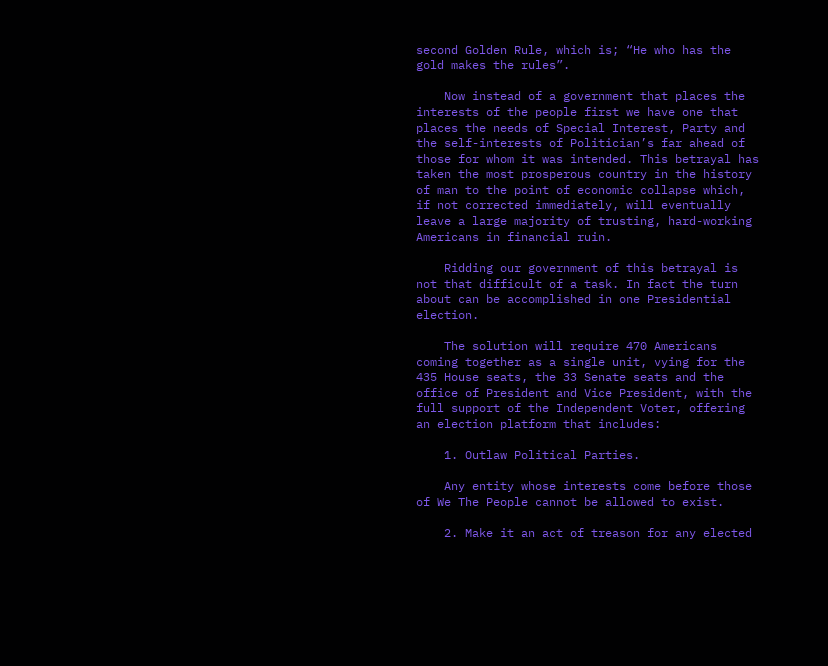second Golden Rule, which is; “He who has the gold makes the rules”.

    Now instead of a government that places the interests of the people first we have one that places the needs of Special Interest, Party and the self-interests of Politician’s far ahead of those for whom it was intended. This betrayal has taken the most prosperous country in the history of man to the point of economic collapse which, if not corrected immediately, will eventually leave a large majority of trusting, hard-working Americans in financial ruin.

    Ridding our government of this betrayal is not that difficult of a task. In fact the turn about can be accomplished in one Presidential election.

    The solution will require 470 Americans coming together as a single unit, vying for the 435 House seats, the 33 Senate seats and the office of President and Vice President, with the full support of the Independent Voter, offering an election platform that includes:

    1. Outlaw Political Parties.

    Any entity whose interests come before those of We The People cannot be allowed to exist.

    2. Make it an act of treason for any elected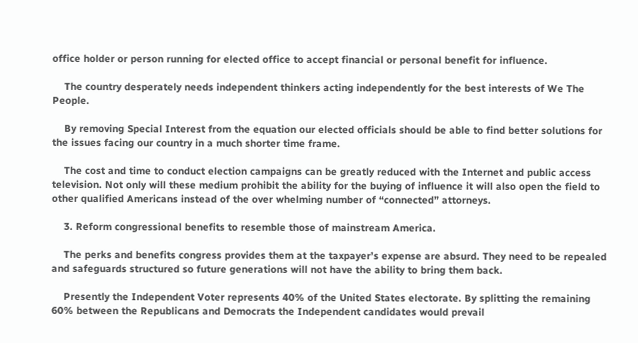office holder or person running for elected office to accept financial or personal benefit for influence.

    The country desperately needs independent thinkers acting independently for the best interests of We The People.

    By removing Special Interest from the equation our elected officials should be able to find better solutions for the issues facing our country in a much shorter time frame.

    The cost and time to conduct election campaigns can be greatly reduced with the Internet and public access television. Not only will these medium prohibit the ability for the buying of influence it will also open the field to other qualified Americans instead of the over whelming number of “connected” attorneys.

    3. Reform congressional benefits to resemble those of mainstream America.

    The perks and benefits congress provides them at the taxpayer’s expense are absurd. They need to be repealed and safeguards structured so future generations will not have the ability to bring them back.

    Presently the Independent Voter represents 40% of the United States electorate. By splitting the remaining 60% between the Republicans and Democrats the Independent candidates would prevail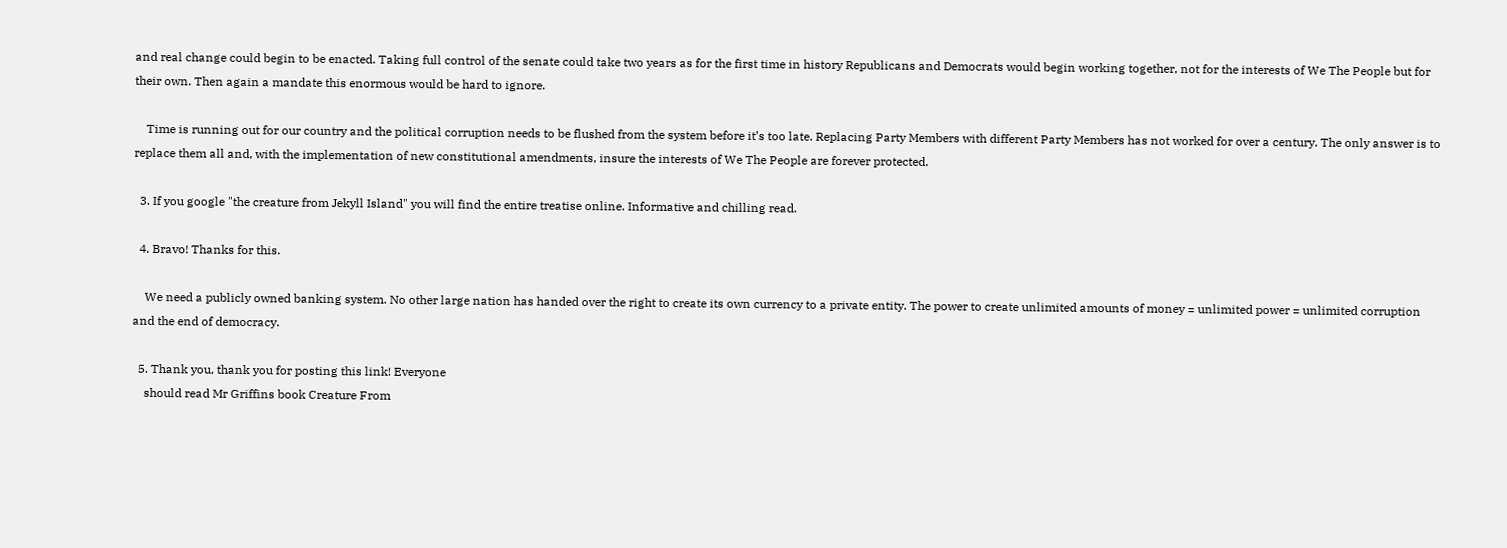and real change could begin to be enacted. Taking full control of the senate could take two years as for the first time in history Republicans and Democrats would begin working together, not for the interests of We The People but for their own. Then again a mandate this enormous would be hard to ignore.

    Time is running out for our country and the political corruption needs to be flushed from the system before it’s too late. Replacing Party Members with different Party Members has not worked for over a century. The only answer is to replace them all and, with the implementation of new constitutional amendments, insure the interests of We The People are forever protected.

  3. If you google "the creature from Jekyll Island" you will find the entire treatise online. Informative and chilling read.

  4. Bravo! Thanks for this.

    We need a publicly owned banking system. No other large nation has handed over the right to create its own currency to a private entity. The power to create unlimited amounts of money = unlimited power = unlimited corruption and the end of democracy.

  5. Thank you, thank you for posting this link! Everyone
    should read Mr Griffins book Creature From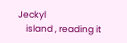Jeckyl
    island , reading it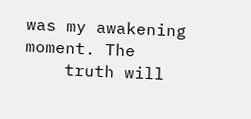was my awakening moment. The
    truth will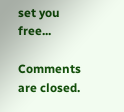set you free...

Comments are closed.